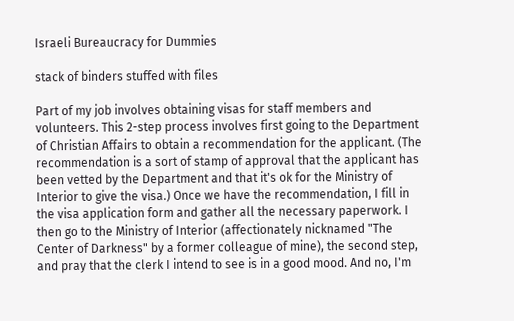Israeli Bureaucracy for Dummies

stack of binders stuffed with files

Part of my job involves obtaining visas for staff members and volunteers. This 2-step process involves first going to the Department of Christian Affairs to obtain a recommendation for the applicant. (The recommendation is a sort of stamp of approval that the applicant has been vetted by the Department and that it's ok for the Ministry of Interior to give the visa.) Once we have the recommendation, I fill in the visa application form and gather all the necessary paperwork. I then go to the Ministry of Interior (affectionately nicknamed "The Center of Darkness" by a former colleague of mine), the second step, and pray that the clerk I intend to see is in a good mood. And no, I'm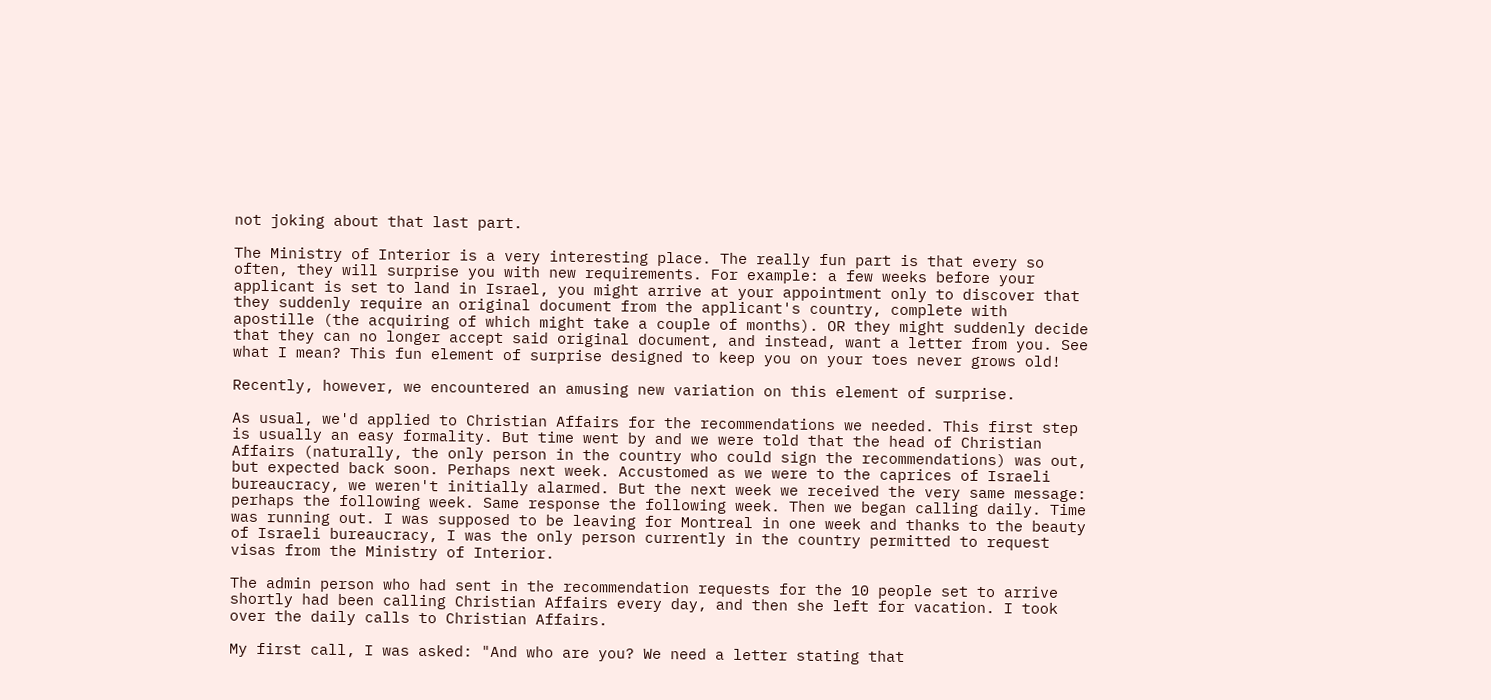not joking about that last part.

The Ministry of Interior is a very interesting place. The really fun part is that every so often, they will surprise you with new requirements. For example: a few weeks before your applicant is set to land in Israel, you might arrive at your appointment only to discover that they suddenly require an original document from the applicant's country, complete with apostille (the acquiring of which might take a couple of months). OR they might suddenly decide that they can no longer accept said original document, and instead, want a letter from you. See what I mean? This fun element of surprise designed to keep you on your toes never grows old!

Recently, however, we encountered an amusing new variation on this element of surprise.

As usual, we'd applied to Christian Affairs for the recommendations we needed. This first step is usually an easy formality. But time went by and we were told that the head of Christian Affairs (naturally, the only person in the country who could sign the recommendations) was out, but expected back soon. Perhaps next week. Accustomed as we were to the caprices of Israeli bureaucracy, we weren't initially alarmed. But the next week we received the very same message: perhaps the following week. Same response the following week. Then we began calling daily. Time was running out. I was supposed to be leaving for Montreal in one week and thanks to the beauty of Israeli bureaucracy, I was the only person currently in the country permitted to request visas from the Ministry of Interior.

The admin person who had sent in the recommendation requests for the 10 people set to arrive shortly had been calling Christian Affairs every day, and then she left for vacation. I took over the daily calls to Christian Affairs.

My first call, I was asked: "And who are you? We need a letter stating that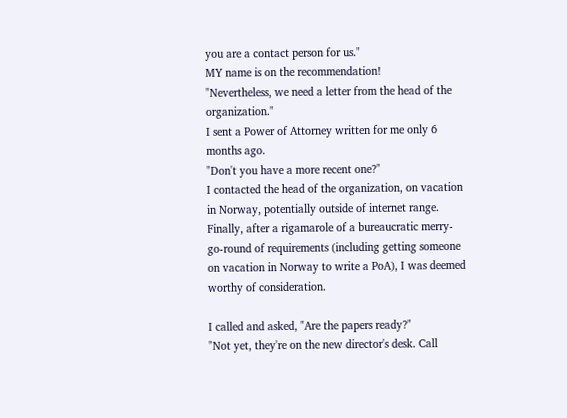you are a contact person for us."
MY name is on the recommendation!
"Nevertheless, we need a letter from the head of the organization."
I sent a Power of Attorney written for me only 6 months ago.
"Don't you have a more recent one?"
I contacted the head of the organization, on vacation in Norway, potentially outside of internet range.
Finally, after a rigamarole of a bureaucratic merry-go-round of requirements (including getting someone on vacation in Norway to write a PoA), I was deemed worthy of consideration.

I called and asked, "Are the papers ready?"
"Not yet, they're on the new director's desk. Call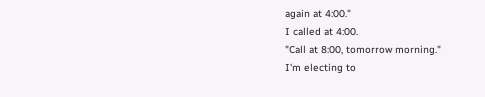again at 4:00."
I called at 4:00.
"Call at 8:00, tomorrow morning."
I'm electing to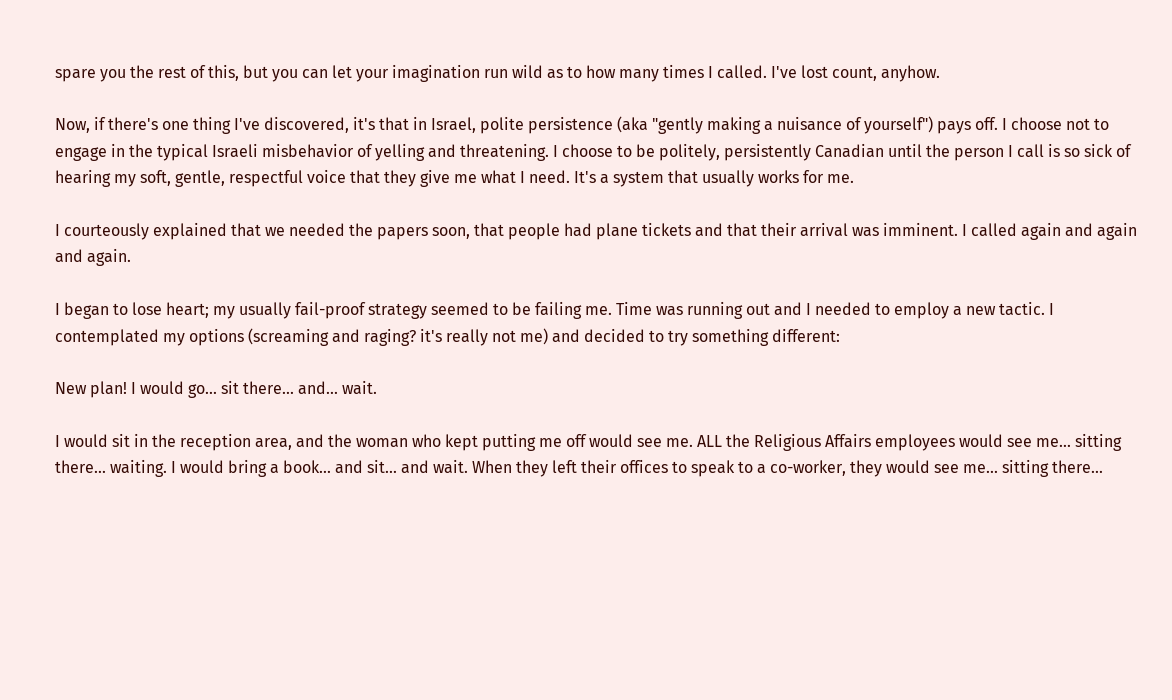spare you the rest of this, but you can let your imagination run wild as to how many times I called. I've lost count, anyhow.

Now, if there's one thing I've discovered, it's that in Israel, polite persistence (aka "gently making a nuisance of yourself") pays off. I choose not to engage in the typical Israeli misbehavior of yelling and threatening. I choose to be politely, persistently Canadian until the person I call is so sick of hearing my soft, gentle, respectful voice that they give me what I need. It's a system that usually works for me.

I courteously explained that we needed the papers soon, that people had plane tickets and that their arrival was imminent. I called again and again and again.

I began to lose heart; my usually fail-proof strategy seemed to be failing me. Time was running out and I needed to employ a new tactic. I contemplated my options (screaming and raging? it's really not me) and decided to try something different:

New plan! I would go... sit there... and... wait.

I would sit in the reception area, and the woman who kept putting me off would see me. ALL the Religious Affairs employees would see me... sitting there... waiting. I would bring a book... and sit... and wait. When they left their offices to speak to a co-worker, they would see me... sitting there...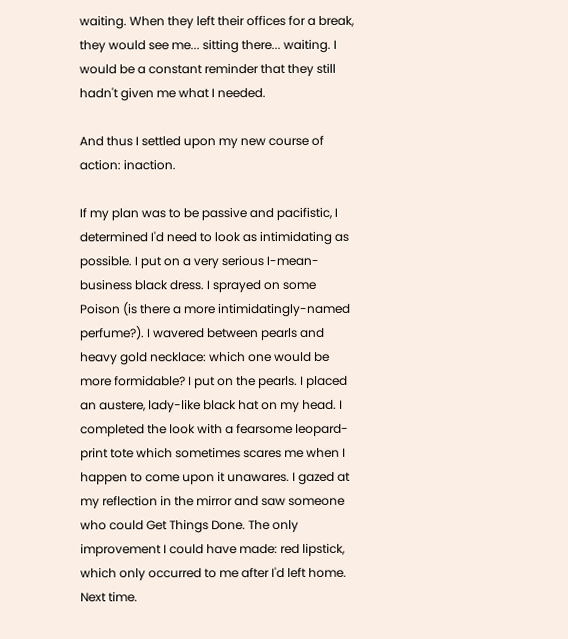waiting. When they left their offices for a break, they would see me... sitting there... waiting. I would be a constant reminder that they still hadn't given me what I needed.

And thus I settled upon my new course of action: inaction.

If my plan was to be passive and pacifistic, I determined I'd need to look as intimidating as possible. I put on a very serious I-mean-business black dress. I sprayed on some Poison (is there a more intimidatingly-named perfume?). I wavered between pearls and heavy gold necklace: which one would be more formidable? I put on the pearls. I placed an austere, lady-like black hat on my head. I completed the look with a fearsome leopard-print tote which sometimes scares me when I happen to come upon it unawares. I gazed at my reflection in the mirror and saw someone who could Get Things Done. The only improvement I could have made: red lipstick, which only occurred to me after I'd left home. Next time.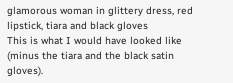glamorous woman in glittery dress, red lipstick, tiara and black gloves
This is what I would have looked like (minus the tiara and the black satin gloves).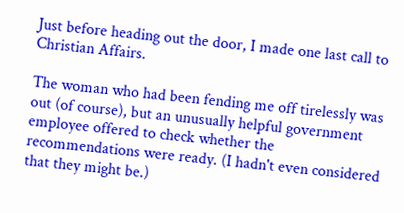Just before heading out the door, I made one last call to Christian Affairs.

The woman who had been fending me off tirelessly was out (of course), but an unusually helpful government employee offered to check whether the recommendations were ready. (I hadn't even considered that they might be.)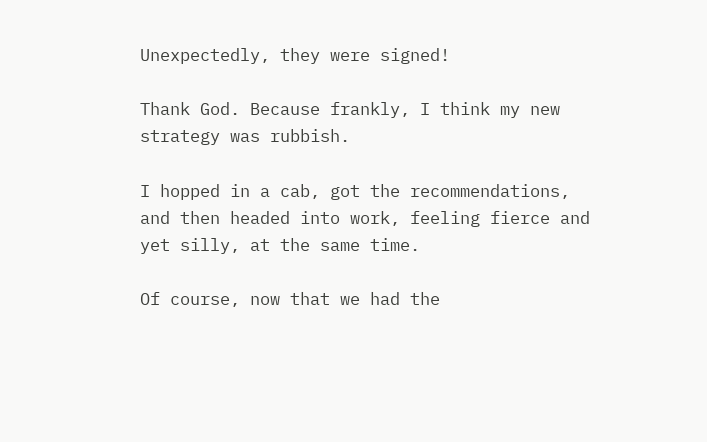Unexpectedly, they were signed!

Thank God. Because frankly, I think my new strategy was rubbish.

I hopped in a cab, got the recommendations, and then headed into work, feeling fierce and yet silly, at the same time.

Of course, now that we had the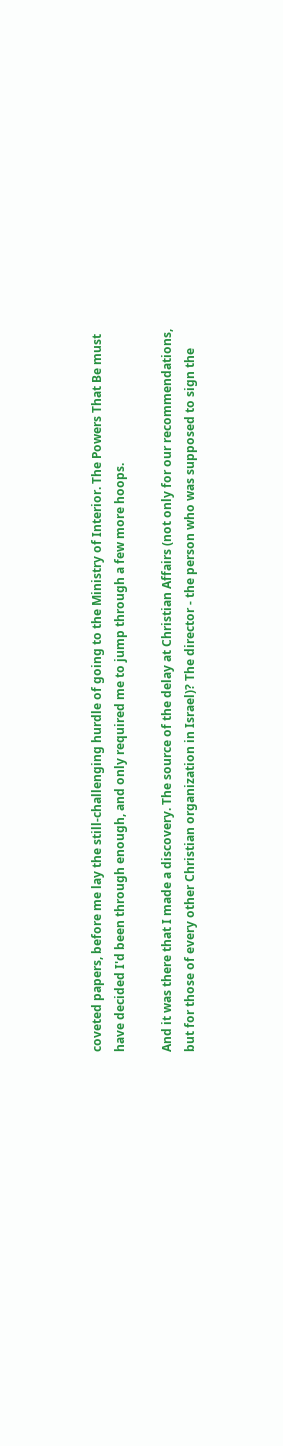coveted papers, before me lay the still-challenging hurdle of going to the Ministry of Interior. The Powers That Be must have decided I'd been through enough, and only required me to jump through a few more hoops.

And it was there that I made a discovery. The source of the delay at Christian Affairs (not only for our recommendations, but for those of every other Christian organization in Israel)? The director - the person who was supposed to sign the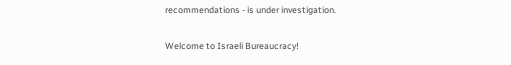recommendations - is under investigation.

Welcome to Israeli Bureaucracy!